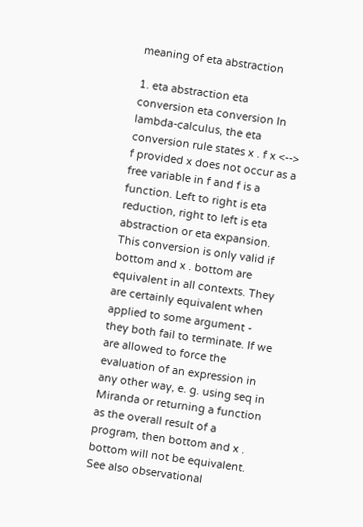meaning of eta abstraction

1. eta abstraction eta conversion eta conversion In lambda-calculus, the eta conversion rule states x . f x <--> f provided x does not occur as a free variable in f and f is a function. Left to right is eta reduction, right to left is eta abstraction or eta expansion. This conversion is only valid if bottom and x . bottom are equivalent in all contexts. They are certainly equivalent when applied to some argument - they both fail to terminate. If we are allowed to force the evaluation of an expression in any other way, e. g. using seq in Miranda or returning a function as the overall result of a program, then bottom and x . bottom will not be equivalent. See also observational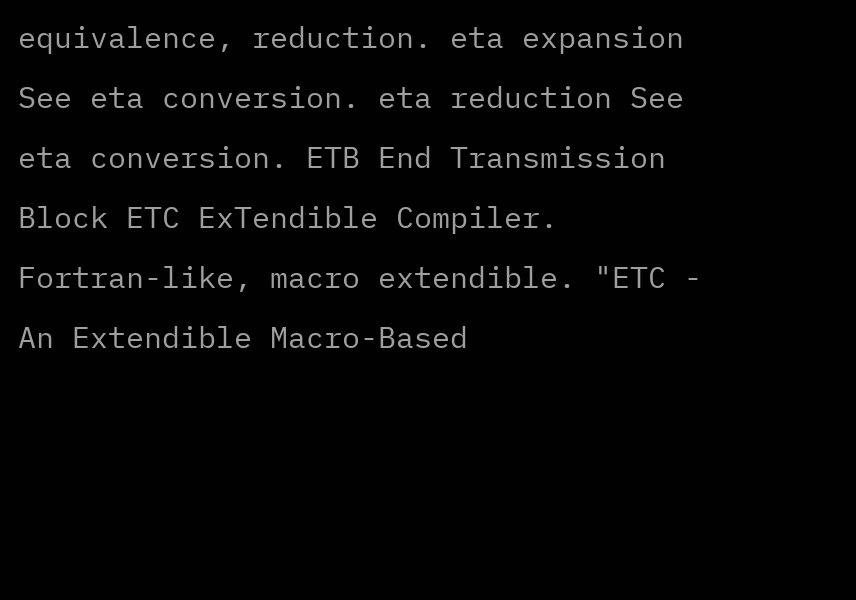equivalence, reduction. eta expansion See eta conversion. eta reduction See eta conversion. ETB End Transmission Block ETC ExTendible Compiler. Fortran-like, macro extendible. "ETC - An Extendible Macro-Based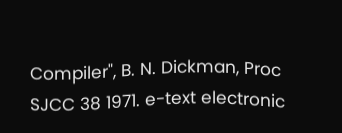Compiler", B. N. Dickman, Proc SJCC 38 1971. e-text electronic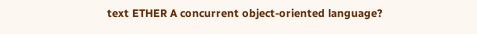text ETHER A concurrent object-oriented language?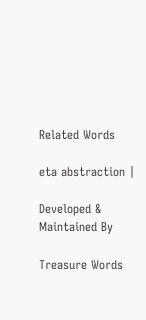Related Words

eta abstraction |

Developed & Maintained By

Treasure Words